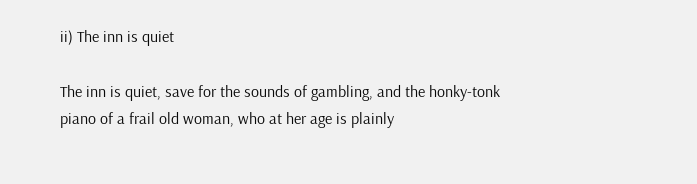ii) The inn is quiet

The inn is quiet, save for the sounds of gambling, and the honky-tonk piano of a frail old woman, who at her age is plainly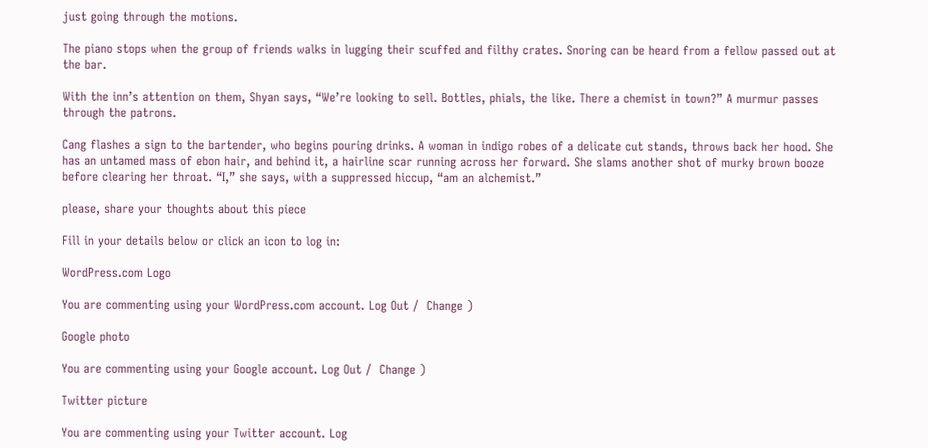just going through the motions.

The piano stops when the group of friends walks in lugging their scuffed and filthy crates. Snoring can be heard from a fellow passed out at the bar.

With the inn’s attention on them, Shyan says, “We’re looking to sell. Bottles, phials, the like. There a chemist in town?” A murmur passes through the patrons.

Cang flashes a sign to the bartender, who begins pouring drinks. A woman in indigo robes of a delicate cut stands, throws back her hood. She has an untamed mass of ebon hair, and behind it, a hairline scar running across her forward. She slams another shot of murky brown booze before clearing her throat. “I,” she says, with a suppressed hiccup, “am an alchemist.”

please, share your thoughts about this piece

Fill in your details below or click an icon to log in:

WordPress.com Logo

You are commenting using your WordPress.com account. Log Out /  Change )

Google photo

You are commenting using your Google account. Log Out /  Change )

Twitter picture

You are commenting using your Twitter account. Log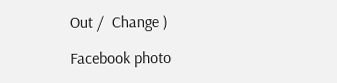Out /  Change )

Facebook photo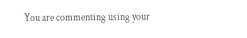You are commenting using your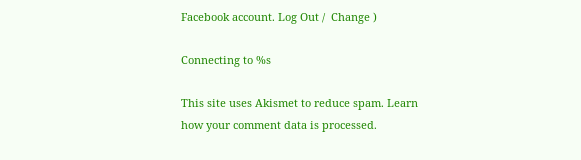Facebook account. Log Out /  Change )

Connecting to %s

This site uses Akismet to reduce spam. Learn how your comment data is processed.